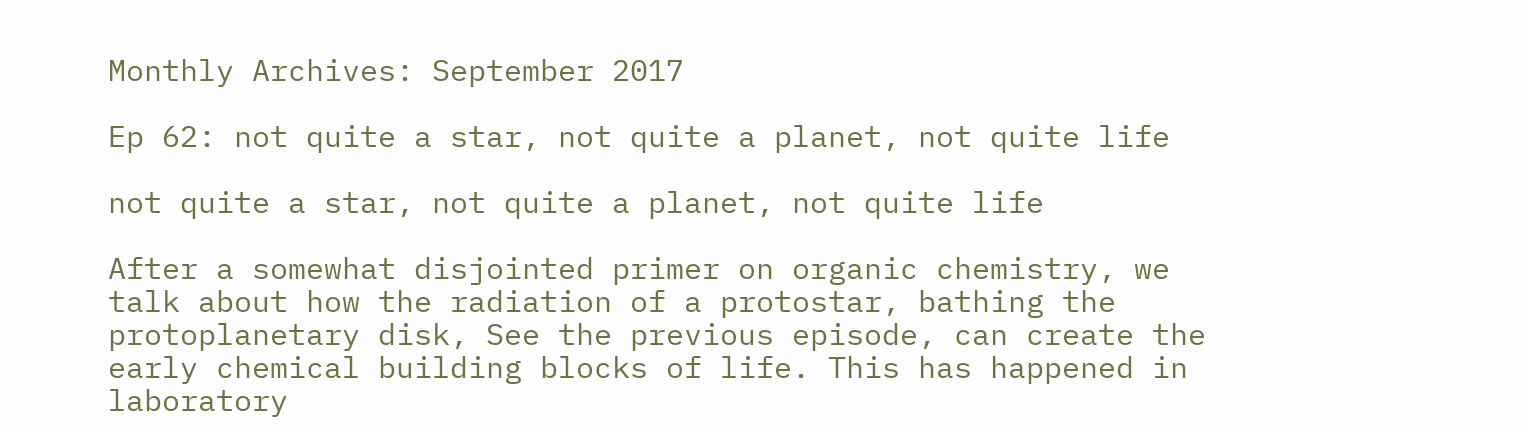Monthly Archives: September 2017

Ep 62: not quite a star, not quite a planet, not quite life

not quite a star, not quite a planet, not quite life

After a somewhat disjointed primer on organic chemistry, we talk about how the radiation of a protostar, bathing the protoplanetary disk, See the previous episode, can create the early chemical building blocks of life. This has happened in laboratory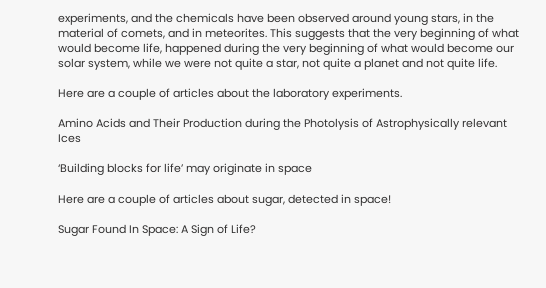experiments, and the chemicals have been observed around young stars, in the material of comets, and in meteorites. This suggests that the very beginning of what would become life, happened during the very beginning of what would become our solar system, while we were not quite a star, not quite a planet and not quite life.

Here are a couple of articles about the laboratory experiments.

Amino Acids and Their Production during the Photolysis of Astrophysically relevant Ices

‘Building blocks for life’ may originate in space

Here are a couple of articles about sugar, detected in space!

Sugar Found In Space: A Sign of Life?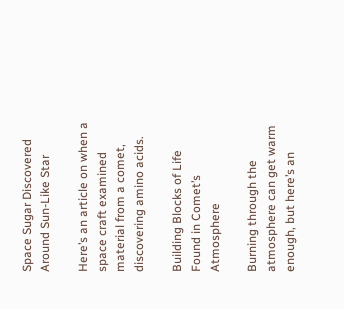Space Sugar Discovered Around Sun-Like Star

Here’s an article on when a space craft examined material from a comet, discovering amino acids.

Building Blocks of Life Found in Comet’s Atmosphere

Burning through the atmosphere can get warm enough, but here’s an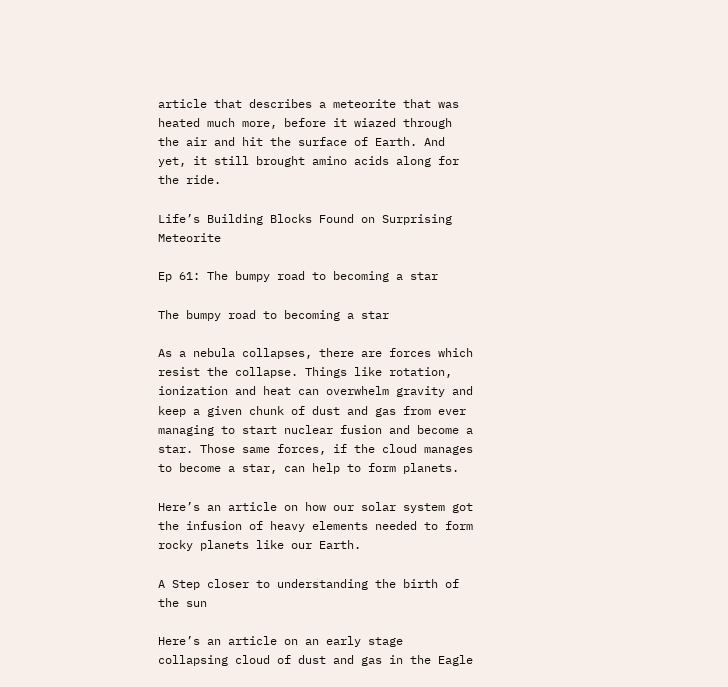article that describes a meteorite that was heated much more, before it wiazed through the air and hit the surface of Earth. And yet, it still brought amino acids along for the ride.

Life’s Building Blocks Found on Surprising Meteorite

Ep 61: The bumpy road to becoming a star

The bumpy road to becoming a star

As a nebula collapses, there are forces which resist the collapse. Things like rotation, ionization and heat can overwhelm gravity and keep a given chunk of dust and gas from ever managing to start nuclear fusion and become a star. Those same forces, if the cloud manages to become a star, can help to form planets.

Here’s an article on how our solar system got the infusion of heavy elements needed to form rocky planets like our Earth.

A Step closer to understanding the birth of the sun

Here’s an article on an early stage collapsing cloud of dust and gas in the Eagle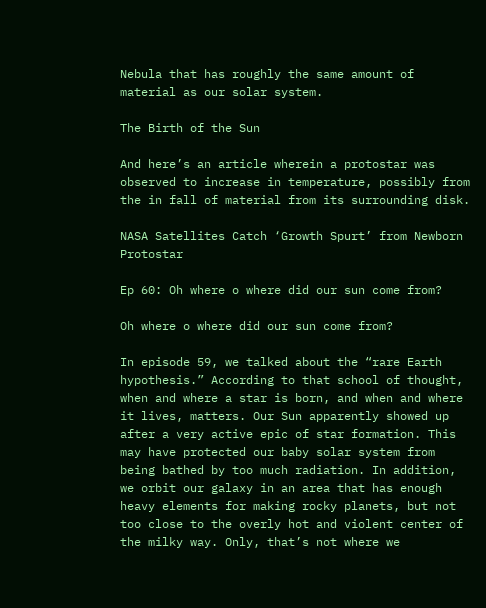Nebula that has roughly the same amount of material as our solar system.

The Birth of the Sun

And here’s an article wherein a protostar was observed to increase in temperature, possibly from the in fall of material from its surrounding disk.

NASA Satellites Catch ‘Growth Spurt’ from Newborn Protostar

Ep 60: Oh where o where did our sun come from?

Oh where o where did our sun come from?

In episode 59, we talked about the “rare Earth hypothesis.” According to that school of thought, when and where a star is born, and when and where it lives, matters. Our Sun apparently showed up after a very active epic of star formation. This may have protected our baby solar system from being bathed by too much radiation. In addition, we orbit our galaxy in an area that has enough heavy elements for making rocky planets, but not too close to the overly hot and violent center of the milky way. Only, that’s not where we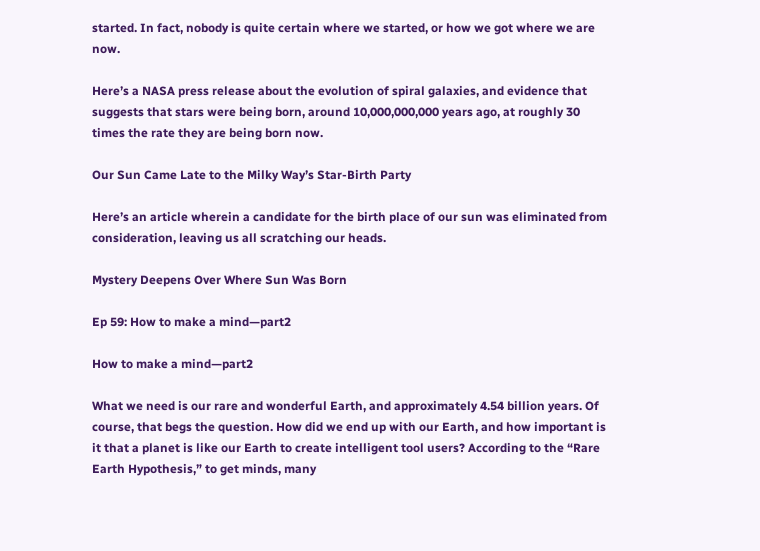started. In fact, nobody is quite certain where we started, or how we got where we are now.

Here’s a NASA press release about the evolution of spiral galaxies, and evidence that suggests that stars were being born, around 10,000,000,000 years ago, at roughly 30 times the rate they are being born now.

Our Sun Came Late to the Milky Way’s Star-Birth Party

Here’s an article wherein a candidate for the birth place of our sun was eliminated from consideration, leaving us all scratching our heads.

Mystery Deepens Over Where Sun Was Born

Ep 59: How to make a mind—part2

How to make a mind—part2

What we need is our rare and wonderful Earth, and approximately 4.54 billion years. Of course, that begs the question. How did we end up with our Earth, and how important is it that a planet is like our Earth to create intelligent tool users? According to the “Rare Earth Hypothesis,” to get minds, many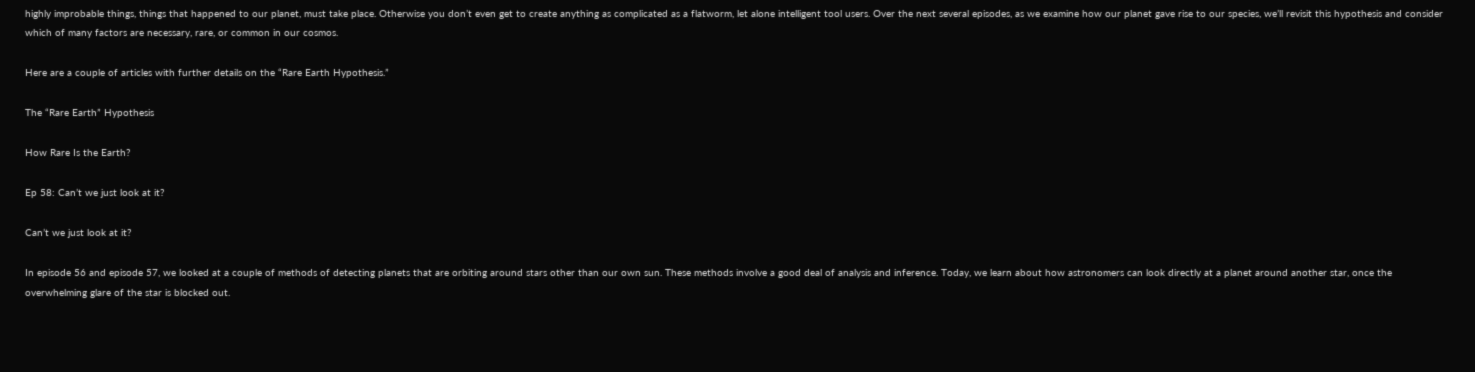highly improbable things, things that happened to our planet, must take place. Otherwise you don’t even get to create anything as complicated as a flatworm, let alone intelligent tool users. Over the next several episodes, as we examine how our planet gave rise to our species, we’ll revisit this hypothesis and consider which of many factors are necessary, rare, or common in our cosmos.

Here are a couple of articles with further details on the “Rare Earth Hypothesis.”

The “Rare Earth” Hypothesis

How Rare Is the Earth?

Ep 58: Can’t we just look at it?

Can’t we just look at it?

In episode 56 and episode 57, we looked at a couple of methods of detecting planets that are orbiting around stars other than our own sun. These methods involve a good deal of analysis and inference. Today, we learn about how astronomers can look directly at a planet around another star, once the overwhelming glare of the star is blocked out.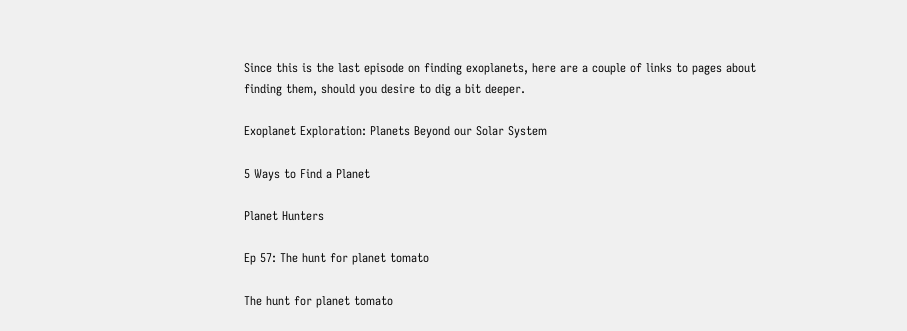Since this is the last episode on finding exoplanets, here are a couple of links to pages about finding them, should you desire to dig a bit deeper.

Exoplanet Exploration: Planets Beyond our Solar System

5 Ways to Find a Planet

Planet Hunters

Ep 57: The hunt for planet tomato

The hunt for planet tomato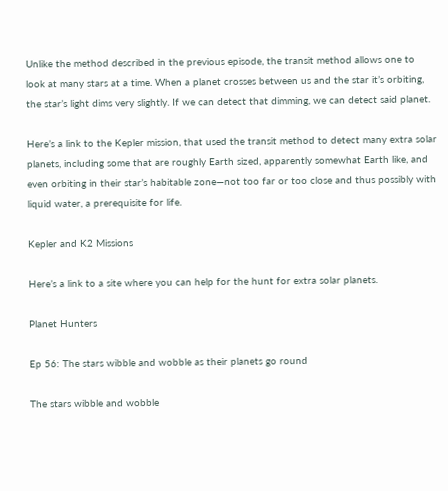Unlike the method described in the previous episode, the transit method allows one to look at many stars at a time. When a planet crosses between us and the star it’s orbiting, the star’s light dims very slightly. If we can detect that dimming, we can detect said planet.

Here’s a link to the Kepler mission, that used the transit method to detect many extra solar planets, including some that are roughly Earth sized, apparently somewhat Earth like, and even orbiting in their star’s habitable zone—not too far or too close and thus possibly with liquid water, a prerequisite for life.

Kepler and K2 Missions

Here’s a link to a site where you can help for the hunt for extra solar planets.

Planet Hunters

Ep 56: The stars wibble and wobble as their planets go round

The stars wibble and wobble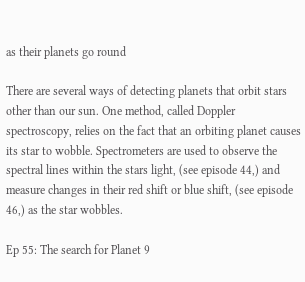as their planets go round

There are several ways of detecting planets that orbit stars other than our sun. One method, called Doppler spectroscopy, relies on the fact that an orbiting planet causes its star to wobble. Spectrometers are used to observe the spectral lines within the stars light, (see episode 44,) and measure changes in their red shift or blue shift, (see episode 46,) as the star wobbles.

Ep 55: The search for Planet 9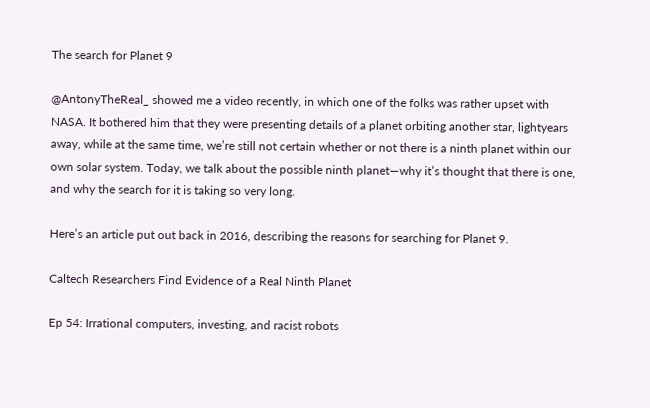The search for Planet 9

@AntonyTheReal_ showed me a video recently, in which one of the folks was rather upset with NASA. It bothered him that they were presenting details of a planet orbiting another star, lightyears away, while at the same time, we’re still not certain whether or not there is a ninth planet within our own solar system. Today, we talk about the possible ninth planet—why it’s thought that there is one, and why the search for it is taking so very long.

Here’s an article put out back in 2016, describing the reasons for searching for Planet 9.

Caltech Researchers Find Evidence of a Real Ninth Planet

Ep 54: Irrational computers, investing, and racist robots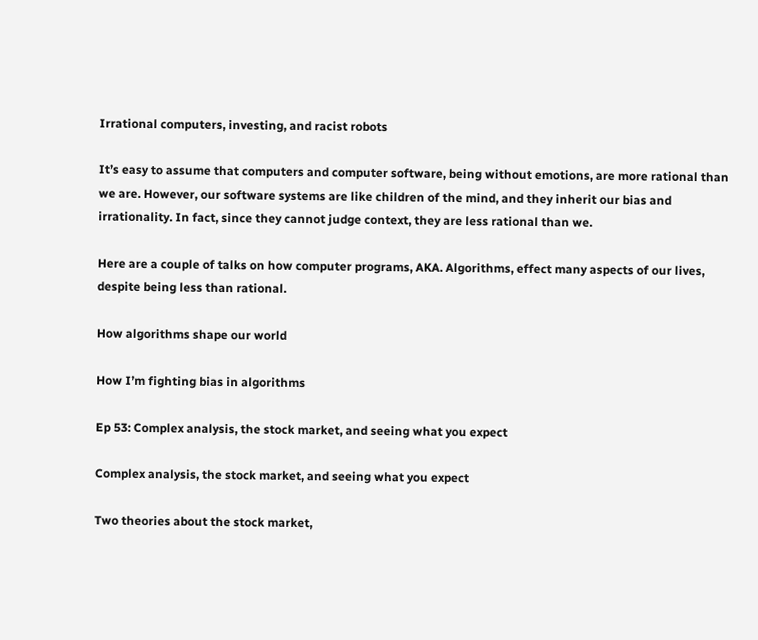Irrational computers, investing, and racist robots

It’s easy to assume that computers and computer software, being without emotions, are more rational than we are. However, our software systems are like children of the mind, and they inherit our bias and irrationality. In fact, since they cannot judge context, they are less rational than we.

Here are a couple of talks on how computer programs, AKA. Algorithms, effect many aspects of our lives, despite being less than rational.

How algorithms shape our world

How I’m fighting bias in algorithms

Ep 53: Complex analysis, the stock market, and seeing what you expect

Complex analysis, the stock market, and seeing what you expect

Two theories about the stock market,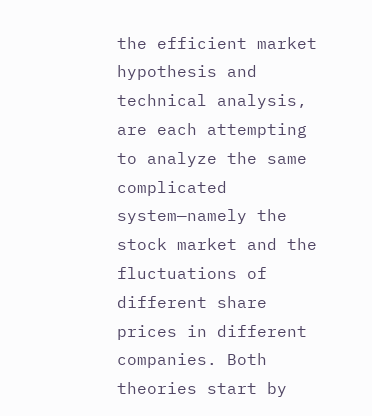the efficient market hypothesis and technical analysis, are each attempting to analyze the same complicated system—namely the stock market and the fluctuations of different share prices in different companies. Both theories start by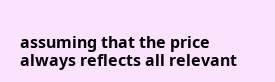assuming that the price always reflects all relevant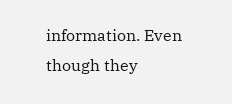information. Even though they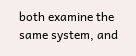both examine the same system, and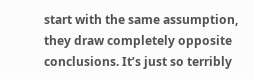start with the same assumption, they draw completely opposite conclusions. It’s just so terribly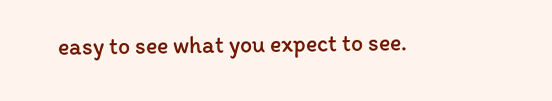easy to see what you expect to see.